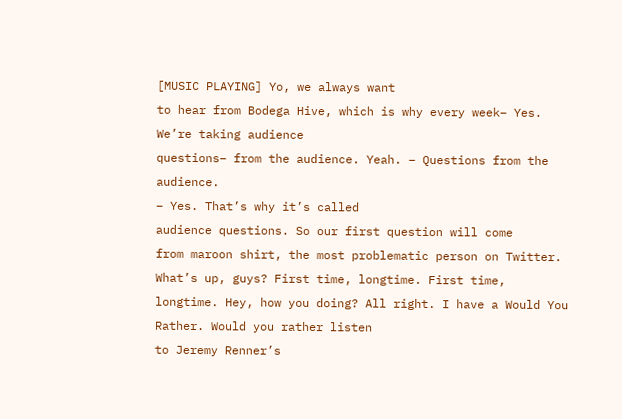[MUSIC PLAYING] Yo, we always want
to hear from Bodega Hive, which is why every week– Yes. We’re taking audience
questions– from the audience. Yeah. – Questions from the audience.
– Yes. That’s why it’s called
audience questions. So our first question will come
from maroon shirt, the most problematic person on Twitter. What’s up, guys? First time, longtime. First time, longtime. Hey, how you doing? All right. I have a Would You Rather. Would you rather listen
to Jeremy Renner’s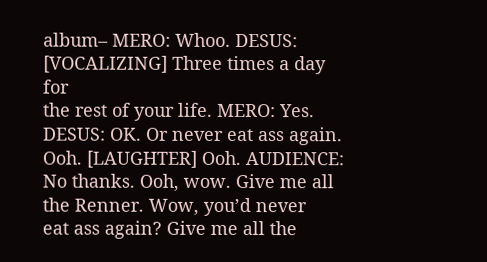album– MERO: Whoo. DESUS: [VOCALIZING] Three times a day for
the rest of your life. MERO: Yes. DESUS: OK. Or never eat ass again. Ooh. [LAUGHTER] Ooh. AUDIENCE: No thanks. Ooh, wow. Give me all the Renner. Wow, you’d never
eat ass again? Give me all the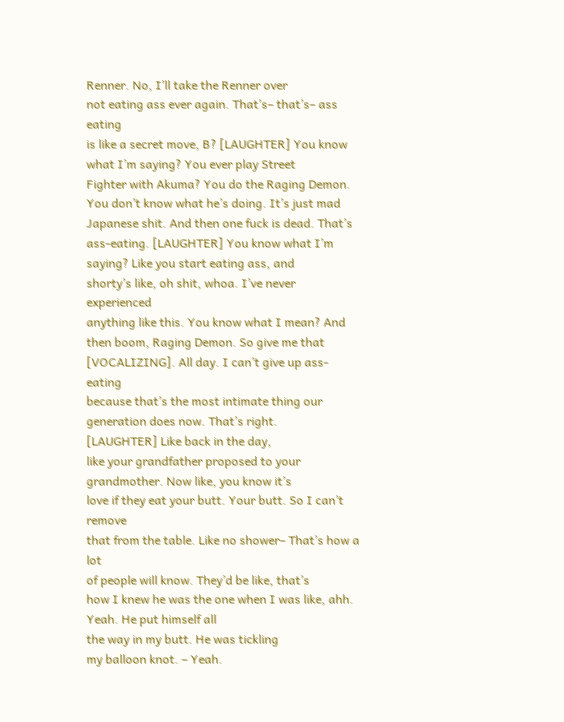Renner. No, I’ll take the Renner over
not eating ass ever again. That’s– that’s– ass eating
is like a secret move, B? [LAUGHTER] You know what I’m saying? You ever play Street
Fighter with Akuma? You do the Raging Demon. You don’t know what he’s doing. It’s just mad Japanese shit. And then one fuck is dead. That’s ass-eating. [LAUGHTER] You know what I’m saying? Like you start eating ass, and
shorty’s like, oh shit, whoa. I’ve never experienced
anything like this. You know what I mean? And then boom, Raging Demon. So give me that [VOCALIZING]. All day. I can’t give up ass-eating
because that’s the most intimate thing our
generation does now. That’s right.
[LAUGHTER] Like back in the day,
like your grandfather proposed to your grandmother. Now like, you know it’s
love if they eat your butt. Your butt. So I can’t remove
that from the table. Like no shower– That’s how a lot
of people will know. They’d be like, that’s
how I knew he was the one when I was like, ahh. Yeah. He put himself all
the way in my butt. He was tickling
my balloon knot. – Yeah.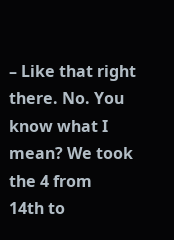– Like that right there. No. You know what I mean? We took the 4 from
14th to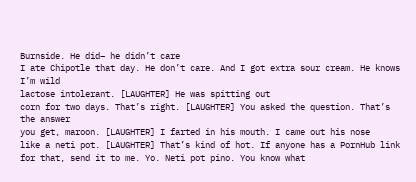Burnside. He did– he didn’t care
I ate Chipotle that day. He don’t care. And I got extra sour cream. He knows I’m wild
lactose intolerant. [LAUGHTER] He was spitting out
corn for two days. That’s right. [LAUGHTER] You asked the question. That’s the answer
you get, maroon. [LAUGHTER] I farted in his mouth. I came out his nose
like a neti pot. [LAUGHTER] That’s kind of hot. If anyone has a PornHub link
for that, send it to me. Yo. Neti pot pino. You know what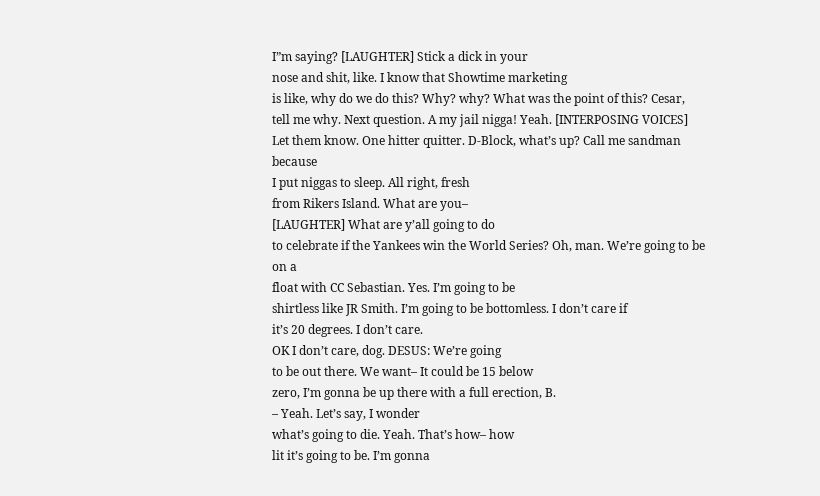I”m saying? [LAUGHTER] Stick a dick in your
nose and shit, like. I know that Showtime marketing
is like, why do we do this? Why? why? What was the point of this? Cesar, tell me why. Next question. A my jail nigga! Yeah. [INTERPOSING VOICES] Let them know. One hitter quitter. D-Block, what’s up? Call me sandman because
I put niggas to sleep. All right, fresh
from Rikers Island. What are you–
[LAUGHTER] What are y’all going to do
to celebrate if the Yankees win the World Series? Oh, man. We’re going to be on a
float with CC Sebastian. Yes. I’m going to be
shirtless like JR Smith. I’m going to be bottomless. I don’t care if
it’s 20 degrees. I don’t care.
OK I don’t care, dog. DESUS: We’re going
to be out there. We want– It could be 15 below
zero, I’m gonna be up there with a full erection, B.
– Yeah. Let’s say, I wonder
what’s going to die. Yeah. That’s how– how
lit it’s going to be. I’m gonna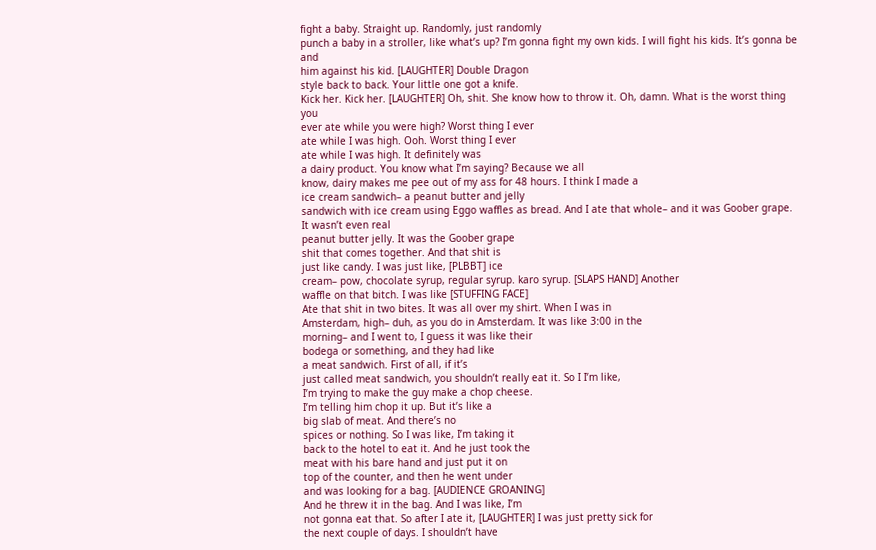fight a baby. Straight up. Randomly, just randomly
punch a baby in a stroller, like what’s up? I’m gonna fight my own kids. I will fight his kids. It’s gonna be and
him against his kid. [LAUGHTER] Double Dragon
style back to back. Your little one got a knife.
Kick her. Kick her. [LAUGHTER] Oh, shit. She know how to throw it. Oh, damn. What is the worst thing you
ever ate while you were high? Worst thing I ever
ate while I was high. Ooh. Worst thing I ever
ate while I was high. It definitely was
a dairy product. You know what I’m saying? Because we all
know, dairy makes me pee out of my ass for 48 hours. I think I made a
ice cream sandwich– a peanut butter and jelly
sandwich with ice cream using Eggo waffles as bread. And I ate that whole– and it was Goober grape. It wasn’t even real
peanut butter jelly. It was the Goober grape
shit that comes together. And that shit is
just like candy. I was just like, [PLBBT] ice
cream– pow, chocolate syrup, regular syrup. karo syrup. [SLAPS HAND] Another
waffle on that bitch. I was like [STUFFING FACE]
Ate that shit in two bites. It was all over my shirt. When I was in
Amsterdam, high– duh, as you do in Amsterdam. It was like 3:00 in the
morning– and I went to, I guess it was like their
bodega or something, and they had like
a meat sandwich. First of all, if it’s
just called meat sandwich, you shouldn’t really eat it. So I I’m like,
I’m trying to make the guy make a chop cheese.
I’m telling him chop it up. But it’s like a
big slab of meat. And there’s no
spices or nothing. So I was like, I’m taking it
back to the hotel to eat it. And he just took the
meat with his bare hand and just put it on
top of the counter, and then he went under
and was looking for a bag. [AUDIENCE GROANING]
And he threw it in the bag. And I was like, I’m
not gonna eat that. So after I ate it, [LAUGHTER] I was just pretty sick for
the next couple of days. I shouldn’t have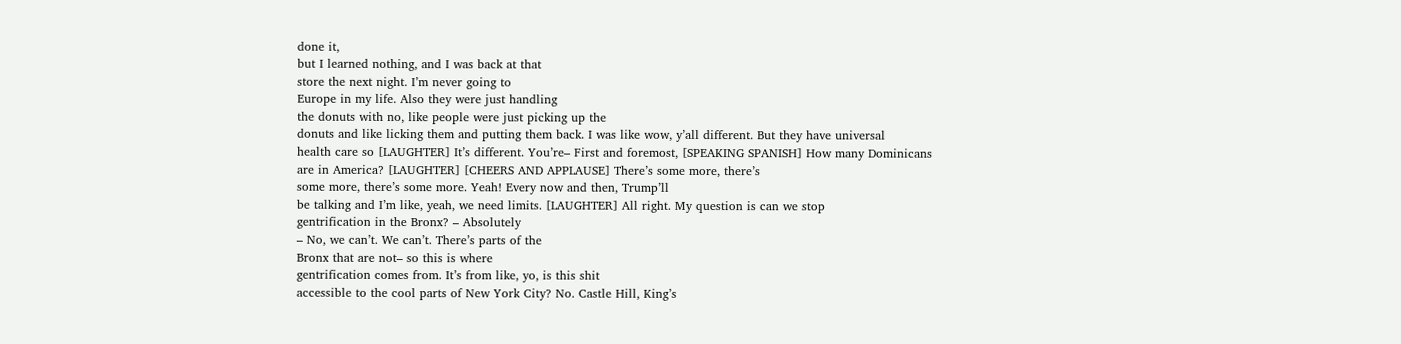done it,
but I learned nothing, and I was back at that
store the next night. I’m never going to
Europe in my life. Also they were just handling
the donuts with no, like people were just picking up the
donuts and like licking them and putting them back. I was like wow, y’all different. But they have universal
health care so [LAUGHTER] It’s different. You’re– First and foremost, [SPEAKING SPANISH] How many Dominicans
are in America? [LAUGHTER] [CHEERS AND APPLAUSE] There’s some more, there’s
some more, there’s some more. Yeah! Every now and then, Trump’ll
be talking and I’m like, yeah, we need limits. [LAUGHTER] All right. My question is can we stop
gentrification in the Bronx? – Absolutely
– No, we can’t. We can’t. There’s parts of the
Bronx that are not– so this is where
gentrification comes from. It’s from like, yo, is this shit
accessible to the cool parts of New York City? No. Castle Hill, King’s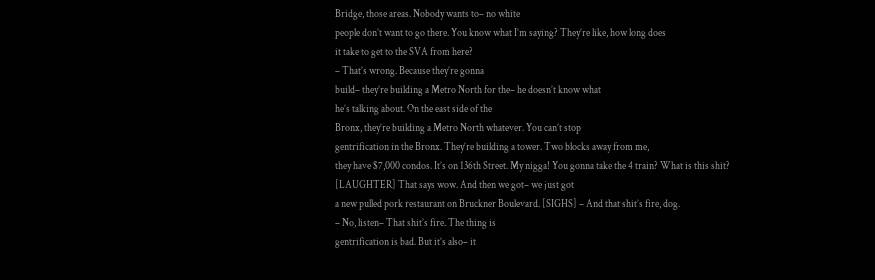Bridge, those areas. Nobody wants to– no white
people don’t want to go there. You know what I’m saying? They’re like, how long does
it take to get to the SVA from here?
– That’s wrong. Because they’re gonna
build– they’re building a Metro North for the– he doesn’t know what
he’s talking about. On the east side of the
Bronx, they’re building a Metro North whatever. You can’t stop
gentrification in the Bronx. They’re building a tower. Two blocks away from me,
they have $7,000 condos. It’s on 136th Street. My nigga! You gonna take the 4 train? What is this shit? [LAUGHTER] That says wow. And then we got– we just got
a new pulled pork restaurant on Bruckner Boulevard. [SIGHS] – And that shit’s fire, dog.
– No, listen– That shit’s fire. The thing is
gentrification is bad. But it’s also– it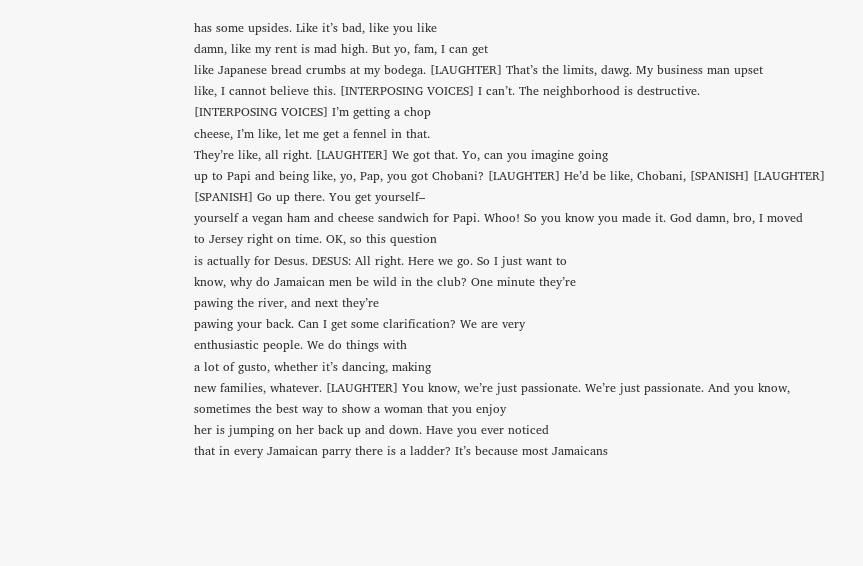has some upsides. Like it’s bad, like you like
damn, like my rent is mad high. But yo, fam, I can get
like Japanese bread crumbs at my bodega. [LAUGHTER] That’s the limits, dawg. My business man upset
like, I cannot believe this. [INTERPOSING VOICES] I can’t. The neighborhood is destructive.
[INTERPOSING VOICES] I’m getting a chop
cheese, I’m like, let me get a fennel in that.
They’re like, all right. [LAUGHTER] We got that. Yo, can you imagine going
up to Papi and being like, yo, Pap, you got Chobani? [LAUGHTER] He’d be like, Chobani, [SPANISH] [LAUGHTER]
[SPANISH] Go up there. You get yourself–
yourself a vegan ham and cheese sandwich for Papi. Whoo! So you know you made it. God damn, bro, I moved
to Jersey right on time. OK, so this question
is actually for Desus. DESUS: All right. Here we go. So I just want to
know, why do Jamaican men be wild in the club? One minute they’re
pawing the river, and next they’re
pawing your back. Can I get some clarification? We are very
enthusiastic people. We do things with
a lot of gusto, whether it’s dancing, making
new families, whatever. [LAUGHTER] You know, we’re just passionate. We’re just passionate. And you know,
sometimes the best way to show a woman that you enjoy
her is jumping on her back up and down. Have you ever noticed
that in every Jamaican parry there is a ladder? It’s because most Jamaicans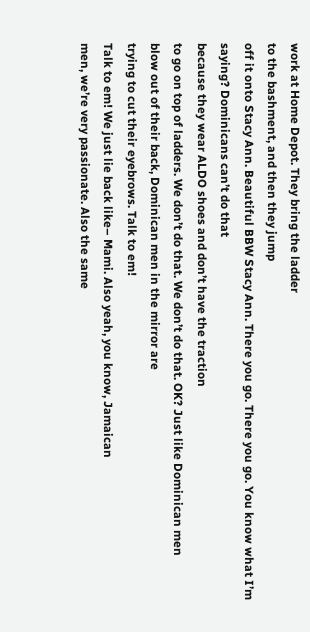work at Home Depot. They bring the ladder
to the bashment, and then they jump
off it onto Stacy Ann. Beautiful BBW Stacy Ann. There you go. There you go. You know what I’m saying? Dominicans can’t do that
because they wear ALDO shoes and don’t have the traction
to go on top of ladders. We don’t do that. We don’t do that. OK? Just like Dominican men
blow out of their back, Dominican men in the mirror are
trying to cut their eyebrows. Talk to em!
Talk to em! We just lie back like– Mami. Also yeah, you know, Jamaican
men, we’re very passionate. Also the same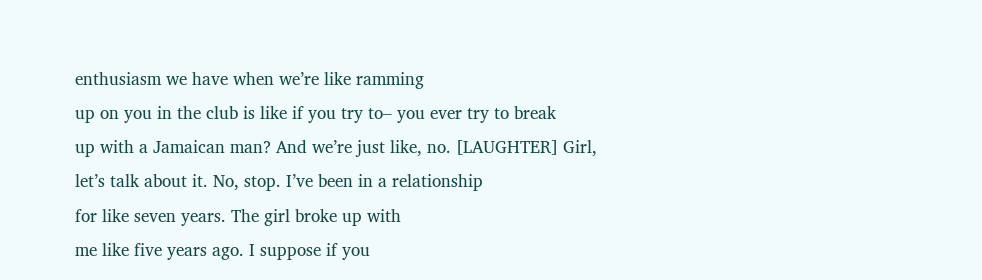enthusiasm we have when we’re like ramming
up on you in the club is like if you try to– you ever try to break
up with a Jamaican man? And we’re just like, no. [LAUGHTER] Girl, let’s talk about it. No, stop. I’ve been in a relationship
for like seven years. The girl broke up with
me like five years ago. I suppose if you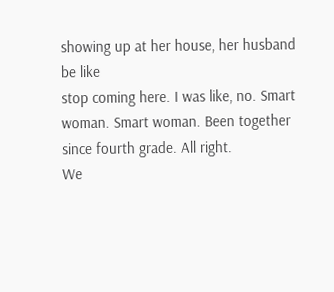showing up at her house, her husband be like
stop coming here. I was like, no. Smart woman. Smart woman. Been together
since fourth grade. All right.
We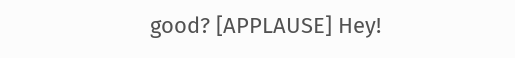good? [APPLAUSE] Hey!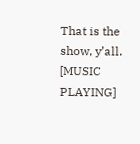That is the show, y’all. [MUSIC PLAYING]